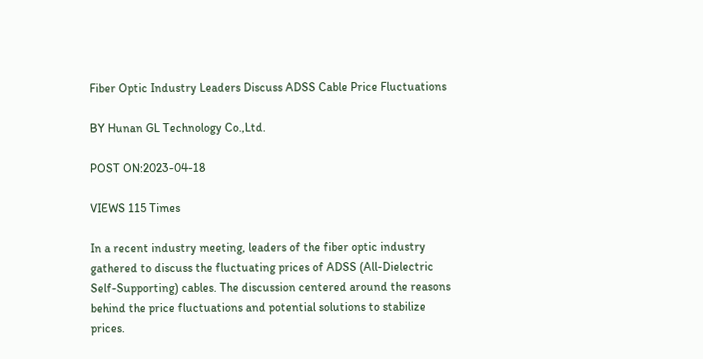Fiber Optic Industry Leaders Discuss ADSS Cable Price Fluctuations

BY Hunan GL Technology Co.,Ltd.

POST ON:2023-04-18

VIEWS 115 Times

In a recent industry meeting, leaders of the fiber optic industry gathered to discuss the fluctuating prices of ADSS (All-Dielectric Self-Supporting) cables. The discussion centered around the reasons behind the price fluctuations and potential solutions to stabilize prices.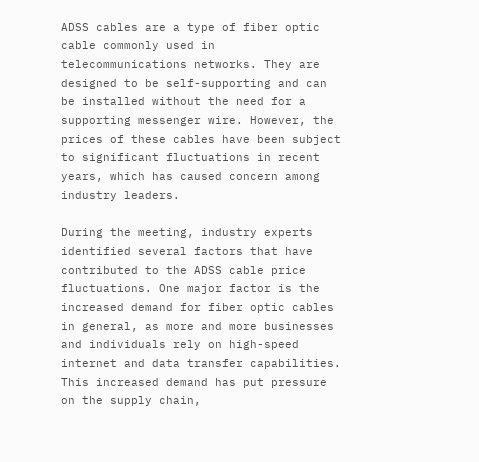ADSS cables are a type of fiber optic cable commonly used in telecommunications networks. They are designed to be self-supporting and can be installed without the need for a supporting messenger wire. However, the prices of these cables have been subject to significant fluctuations in recent years, which has caused concern among industry leaders.

During the meeting, industry experts identified several factors that have contributed to the ADSS cable price fluctuations. One major factor is the increased demand for fiber optic cables in general, as more and more businesses and individuals rely on high-speed internet and data transfer capabilities. This increased demand has put pressure on the supply chain,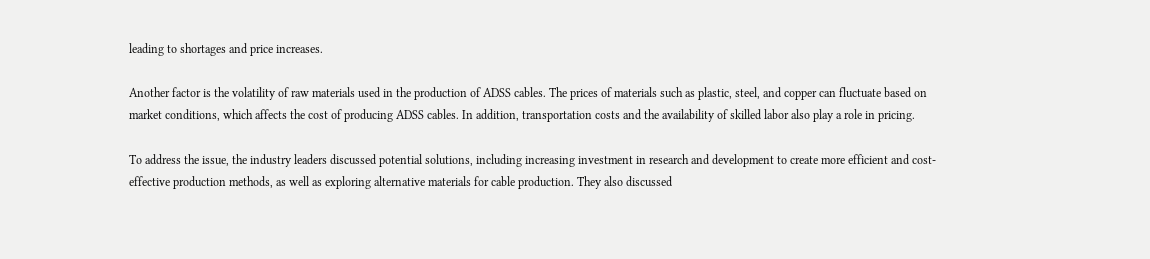leading to shortages and price increases.

Another factor is the volatility of raw materials used in the production of ADSS cables. The prices of materials such as plastic, steel, and copper can fluctuate based on market conditions, which affects the cost of producing ADSS cables. In addition, transportation costs and the availability of skilled labor also play a role in pricing.

To address the issue, the industry leaders discussed potential solutions, including increasing investment in research and development to create more efficient and cost-effective production methods, as well as exploring alternative materials for cable production. They also discussed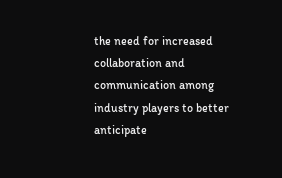the need for increased collaboration and communication among industry players to better anticipate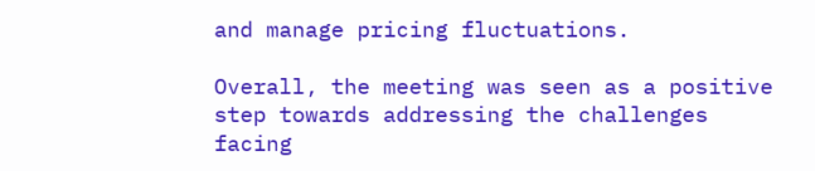and manage pricing fluctuations.

Overall, the meeting was seen as a positive step towards addressing the challenges facing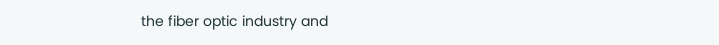the fiber optic industry and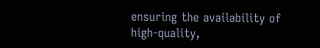ensuring the availability of high-quality,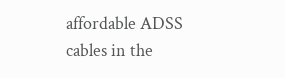affordable ADSS cables in the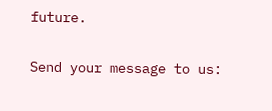future.

Send your message to us: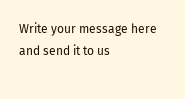Write your message here and send it to us